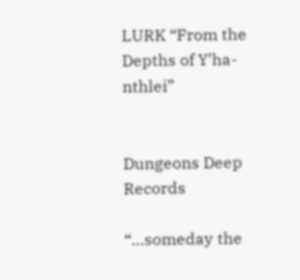LURK “From the Depths of Y’ha-nthlei”


Dungeons Deep Records

“…someday the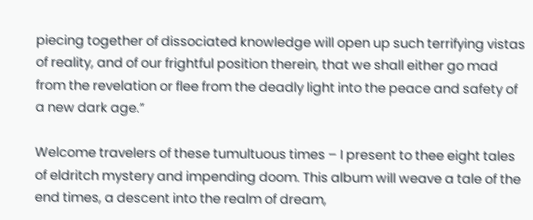piecing together of dissociated knowledge will open up such terrifying vistas of reality, and of our frightful position therein, that we shall either go mad from the revelation or flee from the deadly light into the peace and safety of a new dark age.”

Welcome travelers of these tumultuous times – I present to thee eight tales of eldritch mystery and impending doom. This album will weave a tale of the end times, a descent into the realm of dream,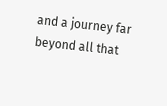and a journey far beyond all that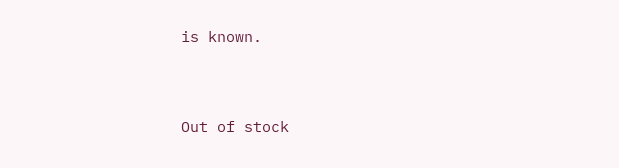is known.


Out of stock